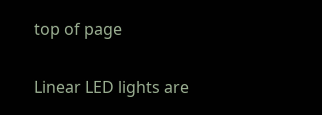top of page


Linear LED lights are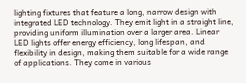lighting fixtures that feature a long, narrow design with integrated LED technology. They emit light in a straight line, providing uniform illumination over a larger area. Linear LED lights offer energy efficiency, long lifespan, and flexibility in design, making them suitable for a wide range of applications. They come in various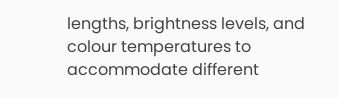lengths, brightness levels, and colour temperatures to accommodate different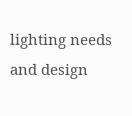lighting needs and design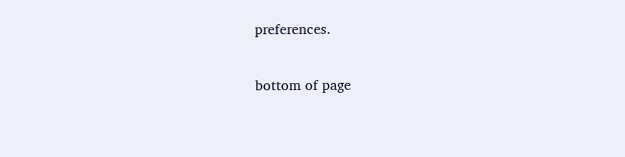preferences.

bottom of page